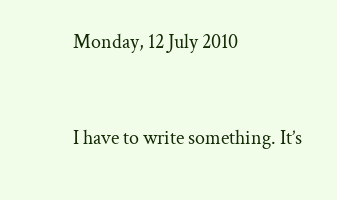Monday, 12 July 2010


I have to write something. It’s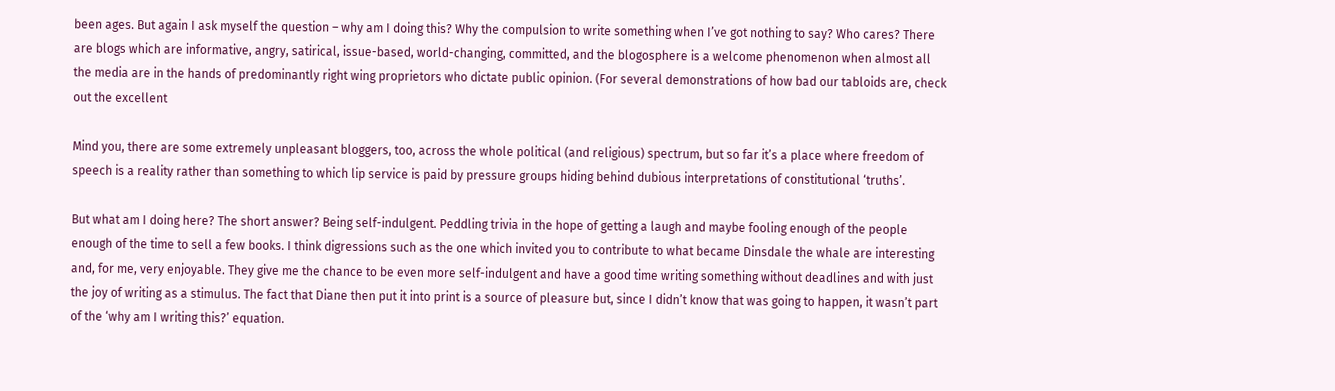been ages. But again I ask myself the question – why am I doing this? Why the compulsion to write something when I’ve got nothing to say? Who cares? There are blogs which are informative, angry, satirical, issue-based, world-changing, committed, and the blogosphere is a welcome phenomenon when almost all the media are in the hands of predominantly right wing proprietors who dictate public opinion. (For several demonstrations of how bad our tabloids are, check out the excellent

Mind you, there are some extremely unpleasant bloggers, too, across the whole political (and religious) spectrum, but so far it’s a place where freedom of speech is a reality rather than something to which lip service is paid by pressure groups hiding behind dubious interpretations of constitutional ‘truths’.

But what am I doing here? The short answer? Being self-indulgent. Peddling trivia in the hope of getting a laugh and maybe fooling enough of the people enough of the time to sell a few books. I think digressions such as the one which invited you to contribute to what became Dinsdale the whale are interesting and, for me, very enjoyable. They give me the chance to be even more self-indulgent and have a good time writing something without deadlines and with just the joy of writing as a stimulus. The fact that Diane then put it into print is a source of pleasure but, since I didn’t know that was going to happen, it wasn’t part of the ‘why am I writing this?’ equation.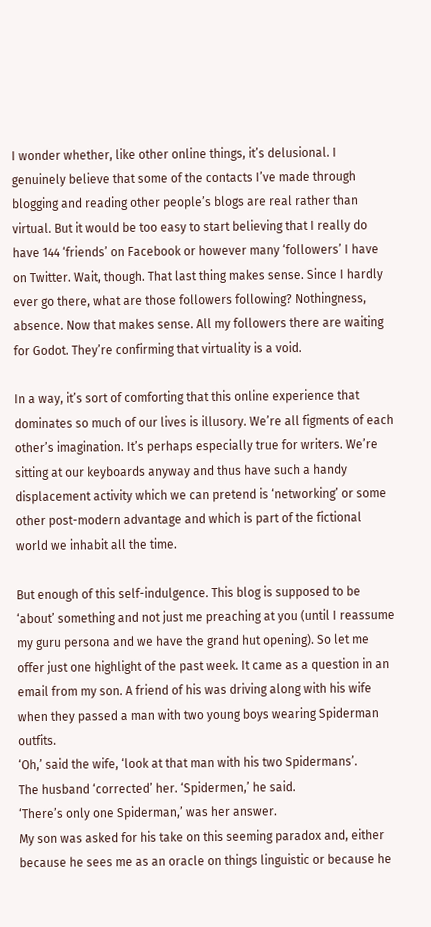I wonder whether, like other online things, it’s delusional. I genuinely believe that some of the contacts I’ve made through blogging and reading other people’s blogs are real rather than virtual. But it would be too easy to start believing that I really do have 144 ‘friends’ on Facebook or however many ‘followers’ I have on Twitter. Wait, though. That last thing makes sense. Since I hardly ever go there, what are those followers following? Nothingness, absence. Now that makes sense. All my followers there are waiting for Godot. They’re confirming that virtuality is a void.

In a way, it’s sort of comforting that this online experience that dominates so much of our lives is illusory. We’re all figments of each other’s imagination. It’s perhaps especially true for writers. We’re sitting at our keyboards anyway and thus have such a handy displacement activity which we can pretend is ‘networking’ or some other post-modern advantage and which is part of the fictional world we inhabit all the time.

But enough of this self-indulgence. This blog is supposed to be ‘about’ something and not just me preaching at you (until I reassume my guru persona and we have the grand hut opening). So let me offer just one highlight of the past week. It came as a question in an email from my son. A friend of his was driving along with his wife when they passed a man with two young boys wearing Spiderman outfits.
‘Oh,’ said the wife, ‘look at that man with his two Spidermans’.
The husband ‘corrected’ her. ‘Spidermen,’ he said.
‘There’s only one Spiderman,’ was her answer.
My son was asked for his take on this seeming paradox and, either because he sees me as an oracle on things linguistic or because he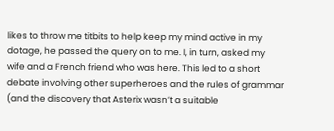likes to throw me titbits to help keep my mind active in my dotage, he passed the query on to me. I, in turn, asked my wife and a French friend who was here. This led to a short debate involving other superheroes and the rules of grammar (and the discovery that Asterix wasn’t a suitable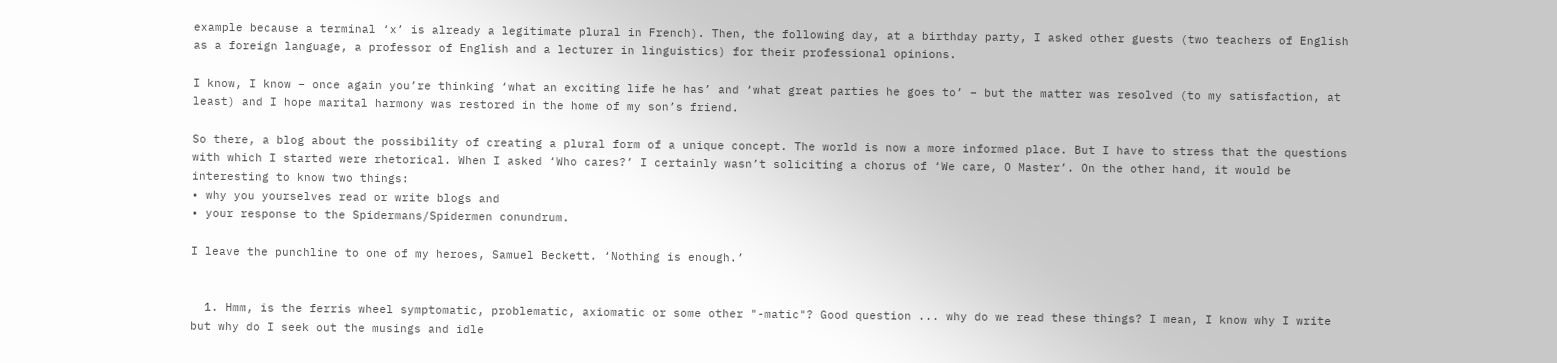example because a terminal ‘x’ is already a legitimate plural in French). Then, the following day, at a birthday party, I asked other guests (two teachers of English as a foreign language, a professor of English and a lecturer in linguistics) for their professional opinions.

I know, I know – once again you’re thinking ‘what an exciting life he has’ and ‘what great parties he goes to’ – but the matter was resolved (to my satisfaction, at least) and I hope marital harmony was restored in the home of my son’s friend.

So there, a blog about the possibility of creating a plural form of a unique concept. The world is now a more informed place. But I have to stress that the questions with which I started were rhetorical. When I asked ‘Who cares?’ I certainly wasn’t soliciting a chorus of ‘We care, O Master’. On the other hand, it would be interesting to know two things:
• why you yourselves read or write blogs and
• your response to the Spidermans/Spidermen conundrum.

I leave the punchline to one of my heroes, Samuel Beckett. ‘Nothing is enough.’


  1. Hmm, is the ferris wheel symptomatic, problematic, axiomatic or some other "-matic"? Good question ... why do we read these things? I mean, I know why I write but why do I seek out the musings and idle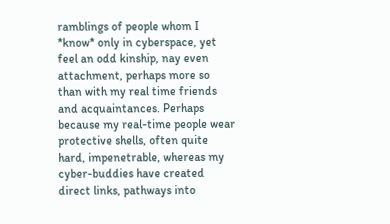ramblings of people whom I *know* only in cyberspace, yet feel an odd kinship, nay even attachment, perhaps more so than with my real time friends and acquaintances. Perhaps because my real-time people wear protective shells, often quite hard, impenetrable, whereas my cyber-buddies have created direct links, pathways into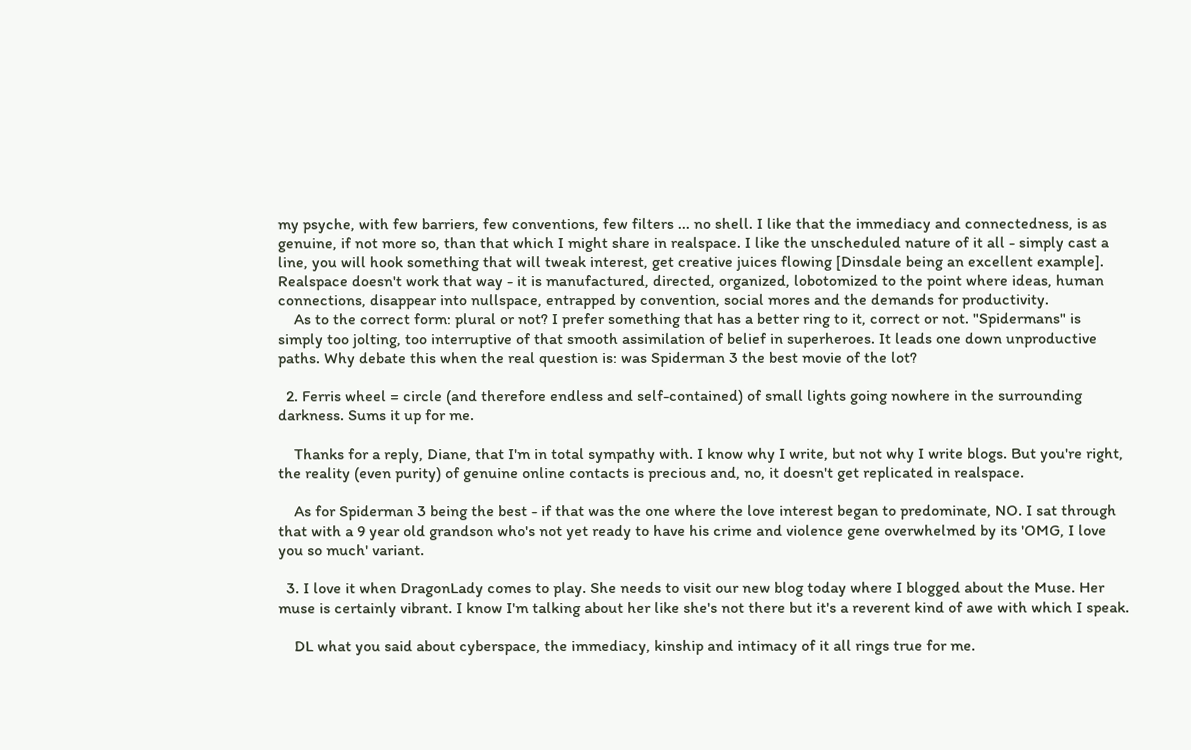my psyche, with few barriers, few conventions, few filters ... no shell. I like that the immediacy and connectedness, is as genuine, if not more so, than that which I might share in realspace. I like the unscheduled nature of it all - simply cast a line, you will hook something that will tweak interest, get creative juices flowing [Dinsdale being an excellent example]. Realspace doesn't work that way - it is manufactured, directed, organized, lobotomized to the point where ideas, human connections, disappear into nullspace, entrapped by convention, social mores and the demands for productivity.
    As to the correct form: plural or not? I prefer something that has a better ring to it, correct or not. "Spidermans" is simply too jolting, too interruptive of that smooth assimilation of belief in superheroes. It leads one down unproductive paths. Why debate this when the real question is: was Spiderman 3 the best movie of the lot?

  2. Ferris wheel = circle (and therefore endless and self-contained) of small lights going nowhere in the surrounding darkness. Sums it up for me.

    Thanks for a reply, Diane, that I'm in total sympathy with. I know why I write, but not why I write blogs. But you're right, the reality (even purity) of genuine online contacts is precious and, no, it doesn't get replicated in realspace.

    As for Spiderman 3 being the best - if that was the one where the love interest began to predominate, NO. I sat through that with a 9 year old grandson who's not yet ready to have his crime and violence gene overwhelmed by its 'OMG, I love you so much' variant.

  3. I love it when DragonLady comes to play. She needs to visit our new blog today where I blogged about the Muse. Her muse is certainly vibrant. I know I'm talking about her like she's not there but it's a reverent kind of awe with which I speak.

    DL what you said about cyberspace, the immediacy, kinship and intimacy of it all rings true for me.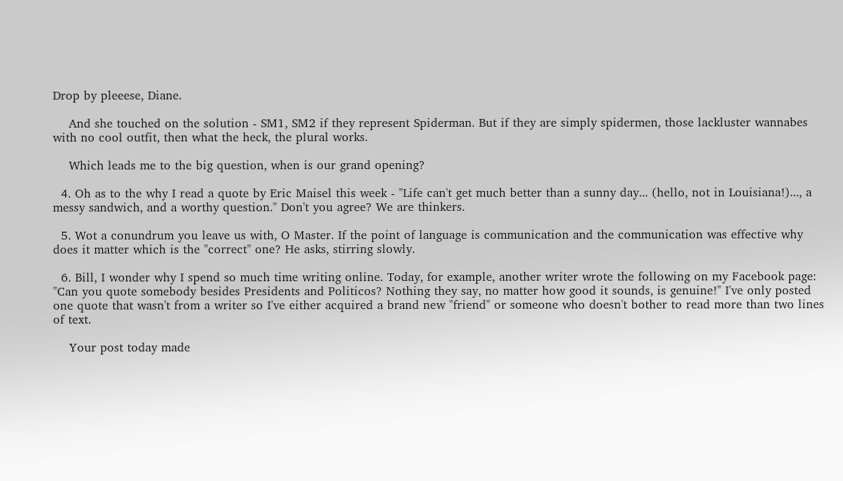Drop by pleeese, Diane.

    And she touched on the solution - SM1, SM2 if they represent Spiderman. But if they are simply spidermen, those lackluster wannabes with no cool outfit, then what the heck, the plural works.

    Which leads me to the big question, when is our grand opening?

  4. Oh as to the why I read a quote by Eric Maisel this week - "Life can't get much better than a sunny day... (hello, not in Louisiana!)..., a messy sandwich, and a worthy question." Don't you agree? We are thinkers.

  5. Wot a conundrum you leave us with, O Master. If the point of language is communication and the communication was effective why does it matter which is the "correct" one? He asks, stirring slowly.

  6. Bill, I wonder why I spend so much time writing online. Today, for example, another writer wrote the following on my Facebook page: "Can you quote somebody besides Presidents and Politicos? Nothing they say, no matter how good it sounds, is genuine!" I've only posted one quote that wasn't from a writer so I've either acquired a brand new "friend" or someone who doesn't bother to read more than two lines of text.

    Your post today made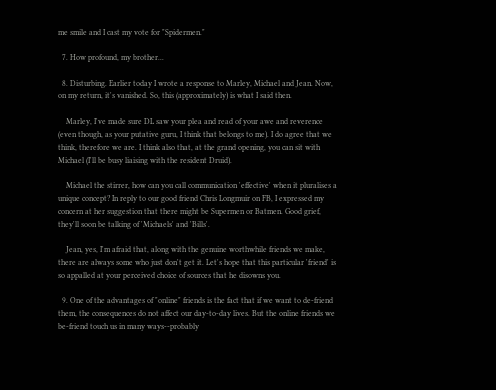me smile and I cast my vote for "Spidermen."

  7. How profound, my brother...

  8. Disturbing. Earlier today I wrote a response to Marley, Michael and Jean. Now, on my return, it's vanished. So, this (approximately) is what I said then.

    Marley, I've made sure DL saw your plea and read of your awe and reverence (even though, as your putative guru, I think that belongs to me). I do agree that we think, therefore we are. I think also that, at the grand opening, you can sit with Michael (I'll be busy liaising with the resident Druid).

    Michael the stirrer, how can you call communication 'effective' when it pluralises a unique concept? In reply to our good friend Chris Longmuir on FB, I expressed my concern at her suggestion that there might be Supermen or Batmen. Good grief, they'll soon be talking of 'Michaels' and 'Bills'.

    Jean, yes, I'm afraid that, along with the genuine worthwhile friends we make, there are always some who just don't get it. Let's hope that this particular 'friend' is so appalled at your perceived choice of sources that he disowns you.

  9. One of the advantages of "online" friends is the fact that if we want to de-friend them, the consequences do not affect our day-to-day lives. But the online friends we be-friend touch us in many ways--probably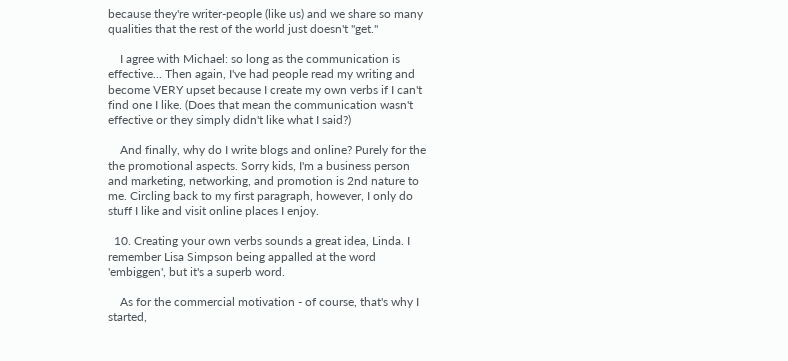because they're writer-people (like us) and we share so many qualities that the rest of the world just doesn't "get."

    I agree with Michael: so long as the communication is effective... Then again, I've had people read my writing and become VERY upset because I create my own verbs if I can't find one I like. (Does that mean the communication wasn't effective or they simply didn't like what I said?)

    And finally, why do I write blogs and online? Purely for the the promotional aspects. Sorry kids, I'm a business person and marketing, networking, and promotion is 2nd nature to me. Circling back to my first paragraph, however, I only do stuff I like and visit online places I enjoy.

  10. Creating your own verbs sounds a great idea, Linda. I remember Lisa Simpson being appalled at the word 'embiggen', but it's a superb word.

    As for the commercial motivation - of course, that's why I started,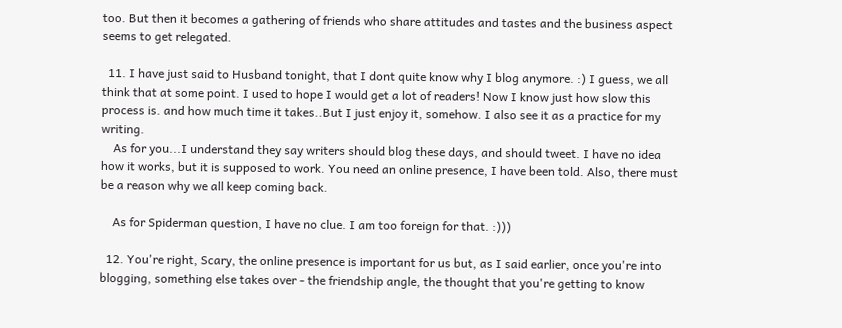too. But then it becomes a gathering of friends who share attitudes and tastes and the business aspect seems to get relegated.

  11. I have just said to Husband tonight, that I dont quite know why I blog anymore. :) I guess, we all think that at some point. I used to hope I would get a lot of readers! Now I know just how slow this process is. and how much time it takes..But I just enjoy it, somehow. I also see it as a practice for my writing.
    As for you...I understand they say writers should blog these days, and should tweet. I have no idea how it works, but it is supposed to work. You need an online presence, I have been told. Also, there must be a reason why we all keep coming back.

    As for Spiderman question, I have no clue. I am too foreign for that. :)))

  12. You're right, Scary, the online presence is important for us but, as I said earlier, once you're into blogging, something else takes over - the friendship angle, the thought that you're getting to know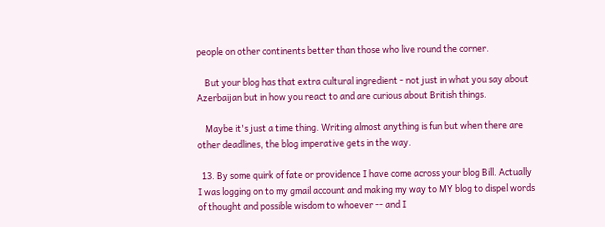people on other continents better than those who live round the corner.

    But your blog has that extra cultural ingredient - not just in what you say about Azerbaijan but in how you react to and are curious about British things.

    Maybe it's just a time thing. Writing almost anything is fun but when there are other deadlines, the blog imperative gets in the way.

  13. By some quirk of fate or providence I have come across your blog Bill. Actually I was logging on to my gmail account and making my way to MY blog to dispel words of thought and possible wisdom to whoever -- and I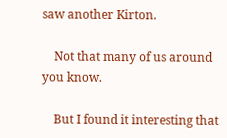saw another Kirton.

    Not that many of us around you know.

    But I found it interesting that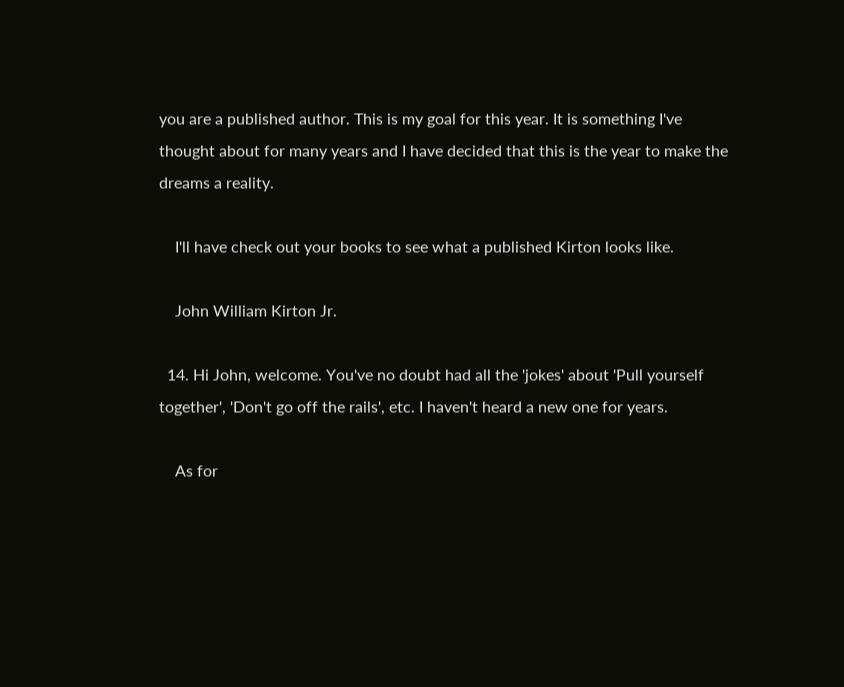you are a published author. This is my goal for this year. It is something I've thought about for many years and I have decided that this is the year to make the dreams a reality.

    I'll have check out your books to see what a published Kirton looks like.

    John William Kirton Jr.

  14. Hi John, welcome. You've no doubt had all the 'jokes' about 'Pull yourself together', 'Don't go off the rails', etc. I haven't heard a new one for years.

    As for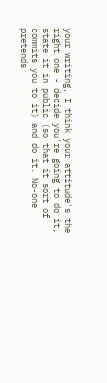your writing, I think your attitude's the right one - decide you're going to do it, state it in public (so that it sort of commits you to it) and do it. No-one pretends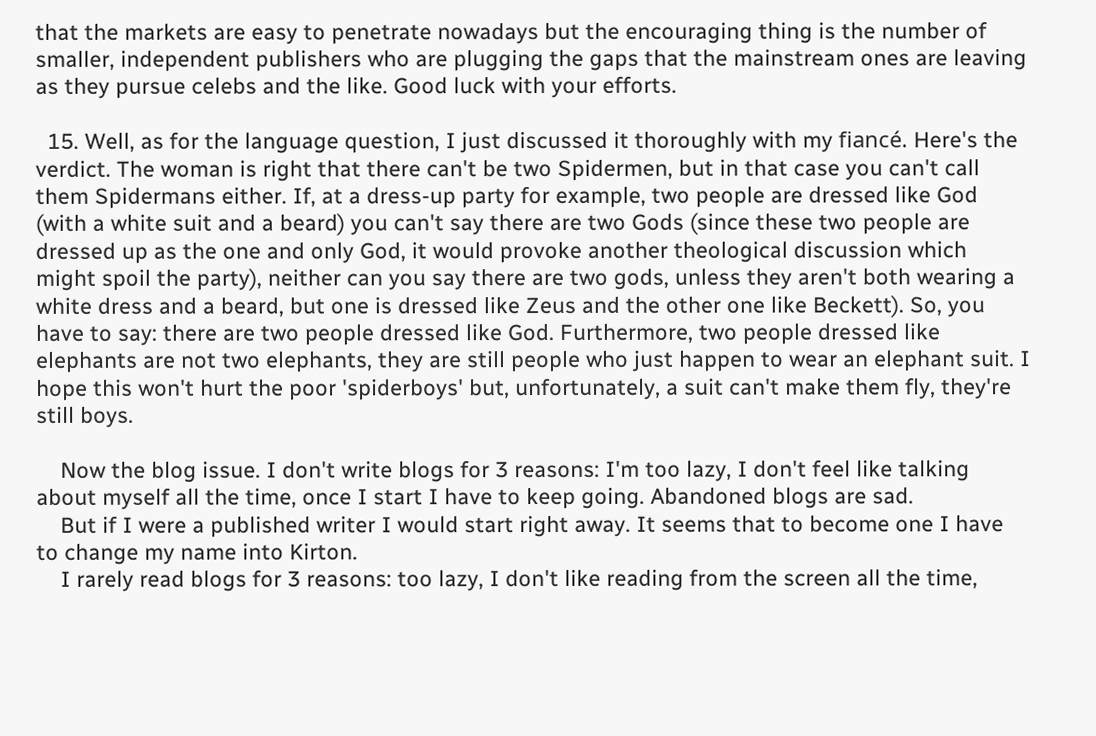that the markets are easy to penetrate nowadays but the encouraging thing is the number of smaller, independent publishers who are plugging the gaps that the mainstream ones are leaving as they pursue celebs and the like. Good luck with your efforts.

  15. Well, as for the language question, I just discussed it thoroughly with my fiancé. Here's the verdict. The woman is right that there can't be two Spidermen, but in that case you can't call them Spidermans either. If, at a dress-up party for example, two people are dressed like God (with a white suit and a beard) you can't say there are two Gods (since these two people are dressed up as the one and only God, it would provoke another theological discussion which might spoil the party), neither can you say there are two gods, unless they aren't both wearing a white dress and a beard, but one is dressed like Zeus and the other one like Beckett). So, you have to say: there are two people dressed like God. Furthermore, two people dressed like elephants are not two elephants, they are still people who just happen to wear an elephant suit. I hope this won't hurt the poor 'spiderboys' but, unfortunately, a suit can't make them fly, they're still boys.

    Now the blog issue. I don't write blogs for 3 reasons: I'm too lazy, I don't feel like talking about myself all the time, once I start I have to keep going. Abandoned blogs are sad.
    But if I were a published writer I would start right away. It seems that to become one I have to change my name into Kirton.
    I rarely read blogs for 3 reasons: too lazy, I don't like reading from the screen all the time,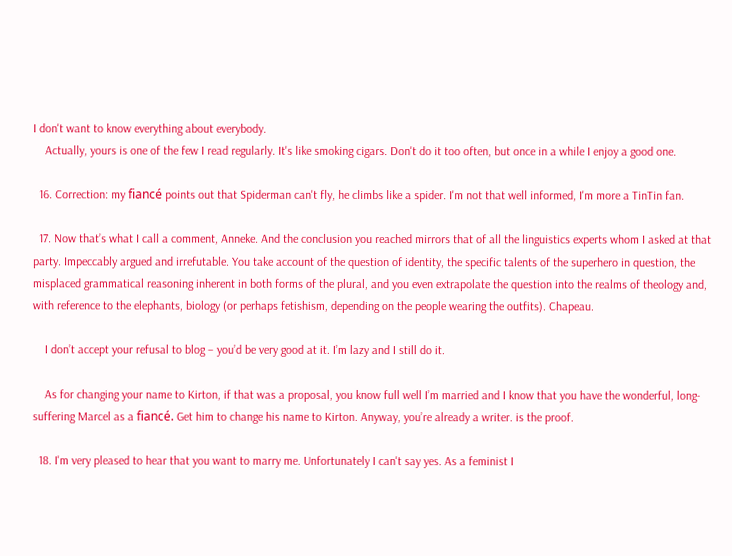I don't want to know everything about everybody.
    Actually, yours is one of the few I read regularly. It's like smoking cigars. Don't do it too often, but once in a while I enjoy a good one.

  16. Correction: my fiancé points out that Spiderman can't fly, he climbs like a spider. I'm not that well informed, I'm more a TinTin fan.

  17. Now that’s what I call a comment, Anneke. And the conclusion you reached mirrors that of all the linguistics experts whom I asked at that party. Impeccably argued and irrefutable. You take account of the question of identity, the specific talents of the superhero in question, the misplaced grammatical reasoning inherent in both forms of the plural, and you even extrapolate the question into the realms of theology and, with reference to the elephants, biology (or perhaps fetishism, depending on the people wearing the outfits). Chapeau.

    I don’t accept your refusal to blog – you’d be very good at it. I’m lazy and I still do it.

    As for changing your name to Kirton, if that was a proposal, you know full well I’m married and I know that you have the wonderful, long-suffering Marcel as a fiancé. Get him to change his name to Kirton. Anyway, you’re already a writer. is the proof.

  18. I'm very pleased to hear that you want to marry me. Unfortunately I can't say yes. As a feminist I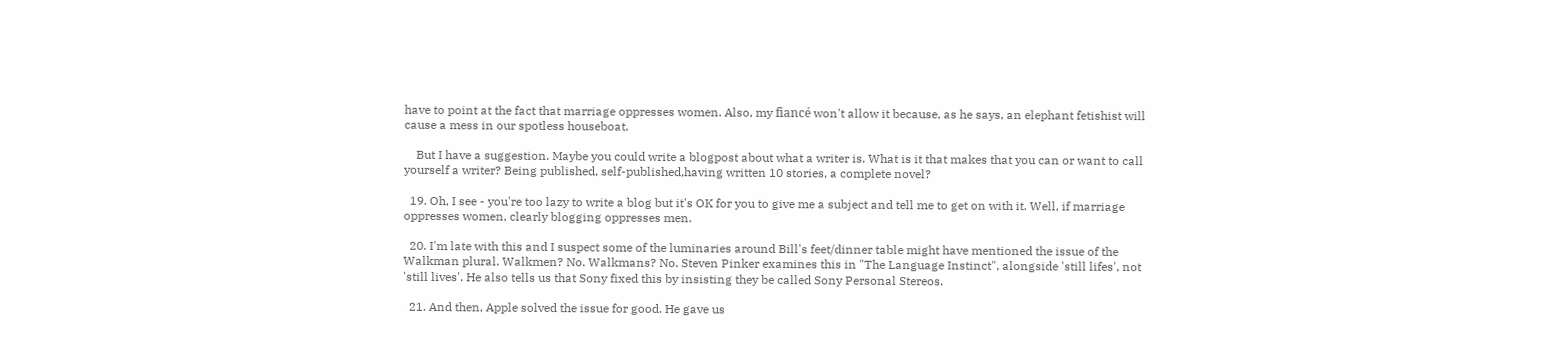have to point at the fact that marriage oppresses women. Also, my fiancé won't allow it because, as he says, an elephant fetishist will cause a mess in our spotless houseboat.

    But I have a suggestion. Maybe you could write a blogpost about what a writer is. What is it that makes that you can or want to call yourself a writer? Being published, self-published,having written 10 stories, a complete novel?

  19. Oh, I see - you're too lazy to write a blog but it's OK for you to give me a subject and tell me to get on with it. Well, if marriage oppresses women, clearly blogging oppresses men.

  20. I'm late with this and I suspect some of the luminaries around Bill's feet/dinner table might have mentioned the issue of the Walkman plural. Walkmen? No. Walkmans? No. Steven Pinker examines this in "The Language Instinct", alongside 'still lifes', not 'still lives'. He also tells us that Sony fixed this by insisting they be called Sony Personal Stereos.

  21. And then, Apple solved the issue for good. He gave us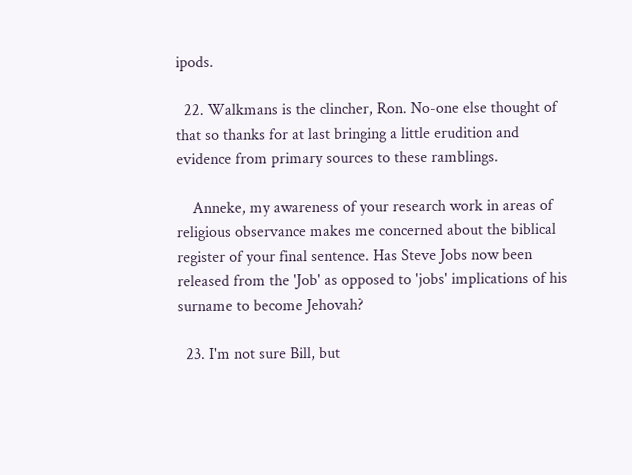ipods.

  22. Walkmans is the clincher, Ron. No-one else thought of that so thanks for at last bringing a little erudition and evidence from primary sources to these ramblings.

    Anneke, my awareness of your research work in areas of religious observance makes me concerned about the biblical register of your final sentence. Has Steve Jobs now been released from the 'Job' as opposed to 'jobs' implications of his surname to become Jehovah?

  23. I'm not sure Bill, but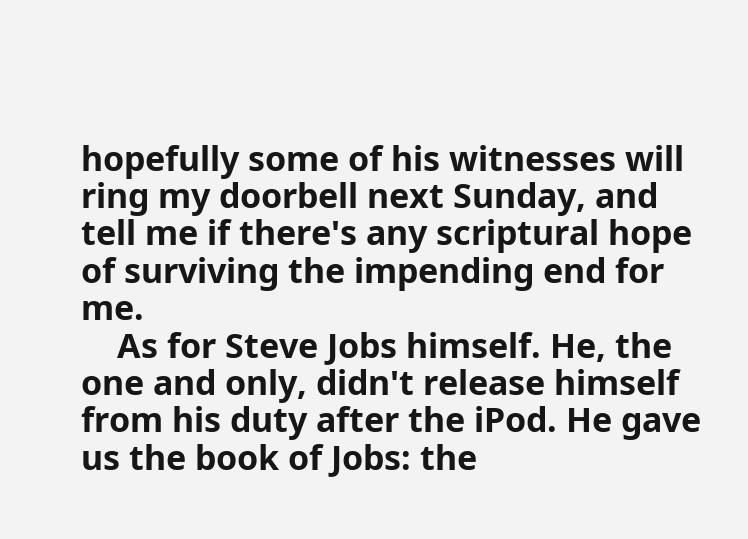hopefully some of his witnesses will ring my doorbell next Sunday, and tell me if there's any scriptural hope of surviving the impending end for me.
    As for Steve Jobs himself. He, the one and only, didn't release himself from his duty after the iPod. He gave us the book of Jobs: the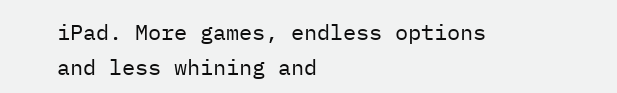iPad. More games, endless options and less whining and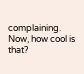complaining. Now, how cool is that?